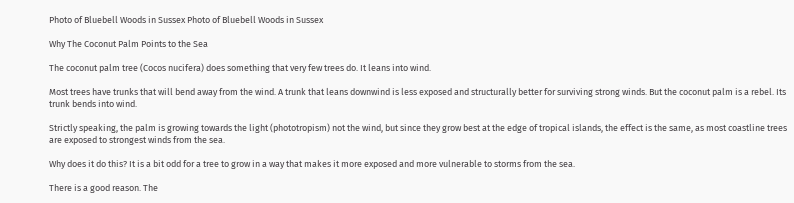Photo of Bluebell Woods in Sussex Photo of Bluebell Woods in Sussex

Why The Coconut Palm Points to the Sea

The coconut palm tree (Cocos nucifera) does something that very few trees do. It leans into wind.

Most trees have trunks that will bend away from the wind. A trunk that leans downwind is less exposed and structurally better for surviving strong winds. But the coconut palm is a rebel. Its trunk bends into wind.

Strictly speaking, the palm is growing towards the light (phototropism) not the wind, but since they grow best at the edge of tropical islands, the effect is the same, as most coastline trees are exposed to strongest winds from the sea.

Why does it do this? It is a bit odd for a tree to grow in a way that makes it more exposed and more vulnerable to storms from the sea.

There is a good reason. The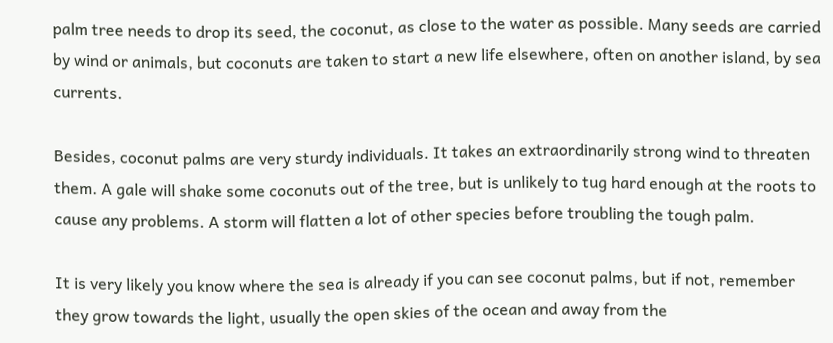palm tree needs to drop its seed, the coconut, as close to the water as possible. Many seeds are carried by wind or animals, but coconuts are taken to start a new life elsewhere, often on another island, by sea currents.

Besides, coconut palms are very sturdy individuals. It takes an extraordinarily strong wind to threaten them. A gale will shake some coconuts out of the tree, but is unlikely to tug hard enough at the roots to cause any problems. A storm will flatten a lot of other species before troubling the tough palm.

It is very likely you know where the sea is already if you can see coconut palms, but if not, remember they grow towards the light, usually the open skies of the ocean and away from the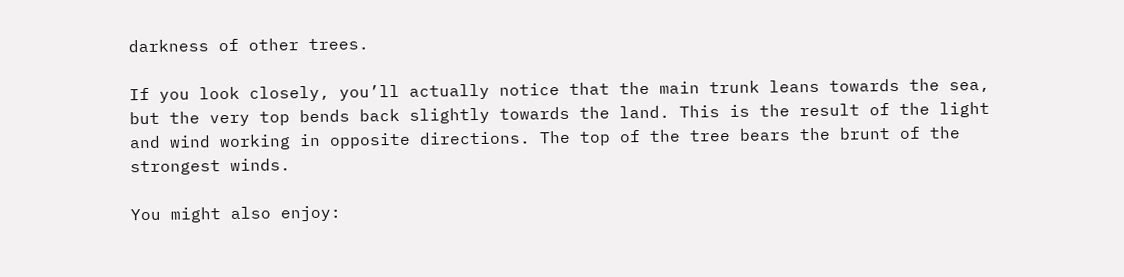darkness of other trees.

If you look closely, you’ll actually notice that the main trunk leans towards the sea, but the very top bends back slightly towards the land. This is the result of the light and wind working in opposite directions. The top of the tree bears the brunt of the strongest winds.

You might also enjoy: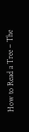How to Read a Tree – The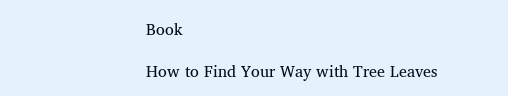Book

How to Find Your Way with Tree Leaves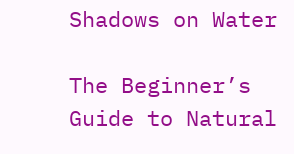Shadows on Water

The Beginner’s Guide to Natural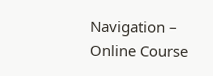Navigation – Online Course